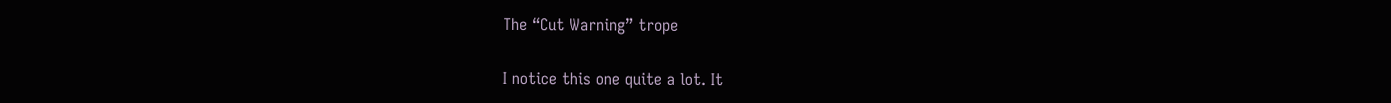The “Cut Warning” trope

I notice this one quite a lot. It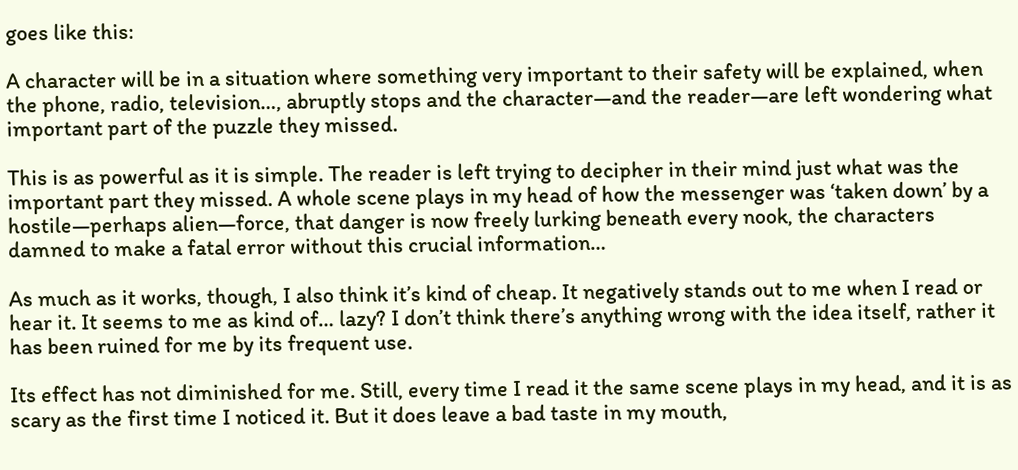goes like this:

A character will be in a situation where something very important to their safety will be explained, when the phone, radio, television…, abruptly stops and the character—and the reader—are left wondering what important part of the puzzle they missed.

This is as powerful as it is simple. The reader is left trying to decipher in their mind just what was the important part they missed. A whole scene plays in my head of how the messenger was ‘taken down’ by a hostile—perhaps alien—force, that danger is now freely lurking beneath every nook, the characters damned to make a fatal error without this crucial information…

As much as it works, though, I also think it’s kind of cheap. It negatively stands out to me when I read or hear it. It seems to me as kind of… lazy? I don’t think there’s anything wrong with the idea itself, rather it has been ruined for me by its frequent use.

Its effect has not diminished for me. Still, every time I read it the same scene plays in my head, and it is as scary as the first time I noticed it. But it does leave a bad taste in my mouth,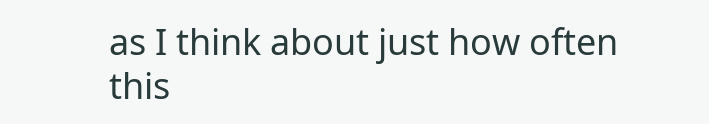as I think about just how often this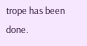trope has been done.